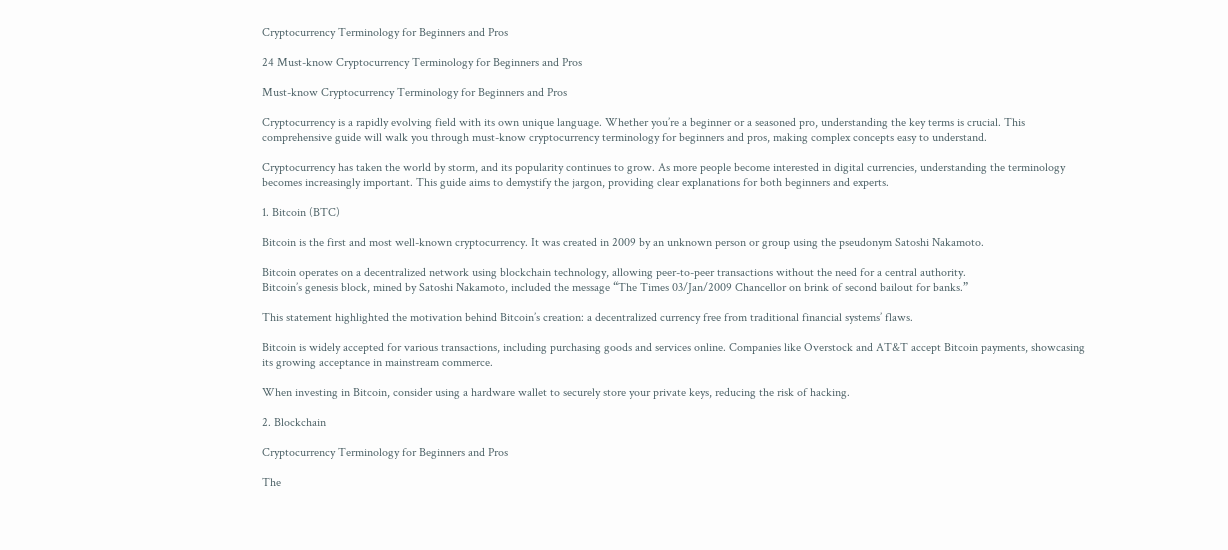Cryptocurrency Terminology for Beginners and Pros

24 Must-know Cryptocurrency Terminology for Beginners and Pros

Must-know Cryptocurrency Terminology for Beginners and Pros

Cryptocurrency is a rapidly evolving field with its own unique language. Whether you’re a beginner or a seasoned pro, understanding the key terms is crucial. This comprehensive guide will walk you through must-know cryptocurrency terminology for beginners and pros, making complex concepts easy to understand.

Cryptocurrency has taken the world by storm, and its popularity continues to grow. As more people become interested in digital currencies, understanding the terminology becomes increasingly important. This guide aims to demystify the jargon, providing clear explanations for both beginners and experts.

1. Bitcoin (BTC)

Bitcoin is the first and most well-known cryptocurrency. It was created in 2009 by an unknown person or group using the pseudonym Satoshi Nakamoto.

Bitcoin operates on a decentralized network using blockchain technology, allowing peer-to-peer transactions without the need for a central authority.
Bitcoin’s genesis block, mined by Satoshi Nakamoto, included the message “The Times 03/Jan/2009 Chancellor on brink of second bailout for banks.”

This statement highlighted the motivation behind Bitcoin’s creation: a decentralized currency free from traditional financial systems’ flaws.

Bitcoin is widely accepted for various transactions, including purchasing goods and services online. Companies like Overstock and AT&T accept Bitcoin payments, showcasing its growing acceptance in mainstream commerce.

When investing in Bitcoin, consider using a hardware wallet to securely store your private keys, reducing the risk of hacking.

2. Blockchain

Cryptocurrency Terminology for Beginners and Pros

The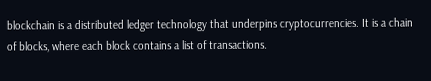blockchain is a distributed ledger technology that underpins cryptocurrencies. It is a chain of blocks, where each block contains a list of transactions.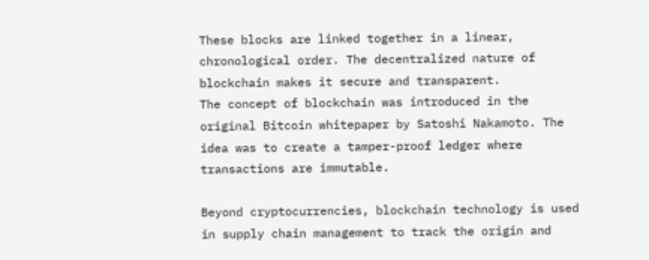These blocks are linked together in a linear, chronological order. The decentralized nature of blockchain makes it secure and transparent.
The concept of blockchain was introduced in the original Bitcoin whitepaper by Satoshi Nakamoto. The idea was to create a tamper-proof ledger where transactions are immutable.

Beyond cryptocurrencies, blockchain technology is used in supply chain management to track the origin and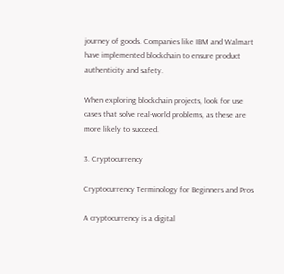journey of goods. Companies like IBM and Walmart have implemented blockchain to ensure product authenticity and safety.

When exploring blockchain projects, look for use cases that solve real-world problems, as these are more likely to succeed.

3. Cryptocurrency

Cryptocurrency Terminology for Beginners and Pros

A cryptocurrency is a digital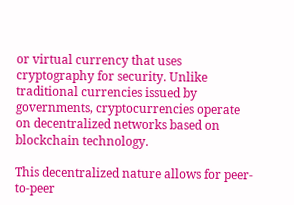or virtual currency that uses cryptography for security. Unlike traditional currencies issued by governments, cryptocurrencies operate on decentralized networks based on blockchain technology.

This decentralized nature allows for peer-to-peer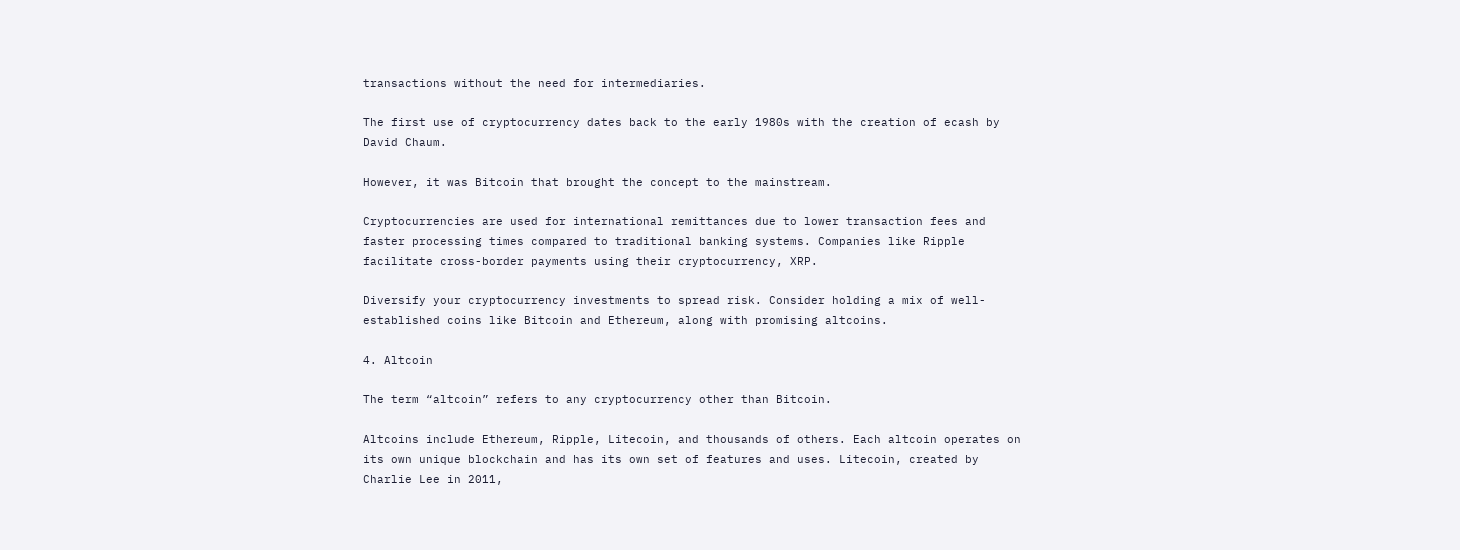transactions without the need for intermediaries.

The first use of cryptocurrency dates back to the early 1980s with the creation of ecash by David Chaum.

However, it was Bitcoin that brought the concept to the mainstream.

Cryptocurrencies are used for international remittances due to lower transaction fees and faster processing times compared to traditional banking systems. Companies like Ripple facilitate cross-border payments using their cryptocurrency, XRP.

Diversify your cryptocurrency investments to spread risk. Consider holding a mix of well-established coins like Bitcoin and Ethereum, along with promising altcoins.

4. Altcoin

The term “altcoin” refers to any cryptocurrency other than Bitcoin.

Altcoins include Ethereum, Ripple, Litecoin, and thousands of others. Each altcoin operates on its own unique blockchain and has its own set of features and uses. Litecoin, created by Charlie Lee in 2011,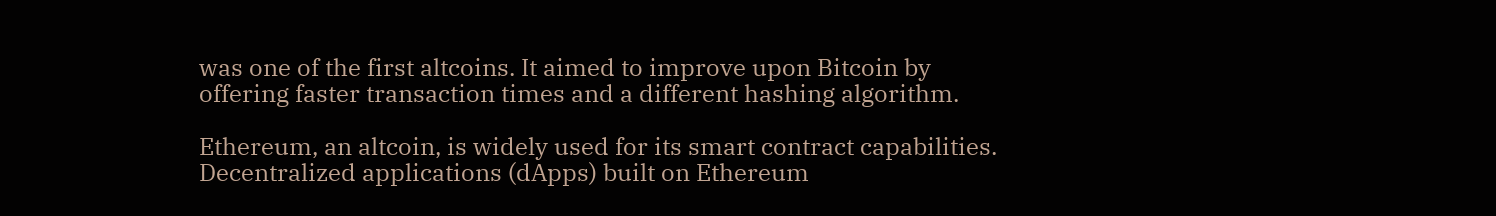was one of the first altcoins. It aimed to improve upon Bitcoin by offering faster transaction times and a different hashing algorithm.

Ethereum, an altcoin, is widely used for its smart contract capabilities. Decentralized applications (dApps) built on Ethereum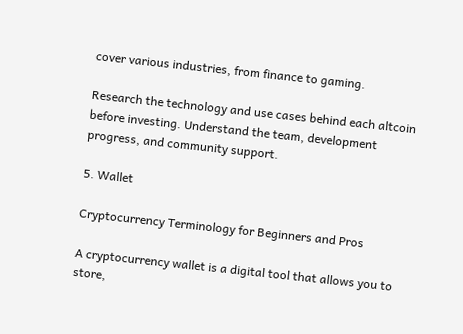cover various industries, from finance to gaming.

Research the technology and use cases behind each altcoin before investing. Understand the team, development progress, and community support.

5. Wallet

Cryptocurrency Terminology for Beginners and Pros

A cryptocurrency wallet is a digital tool that allows you to store,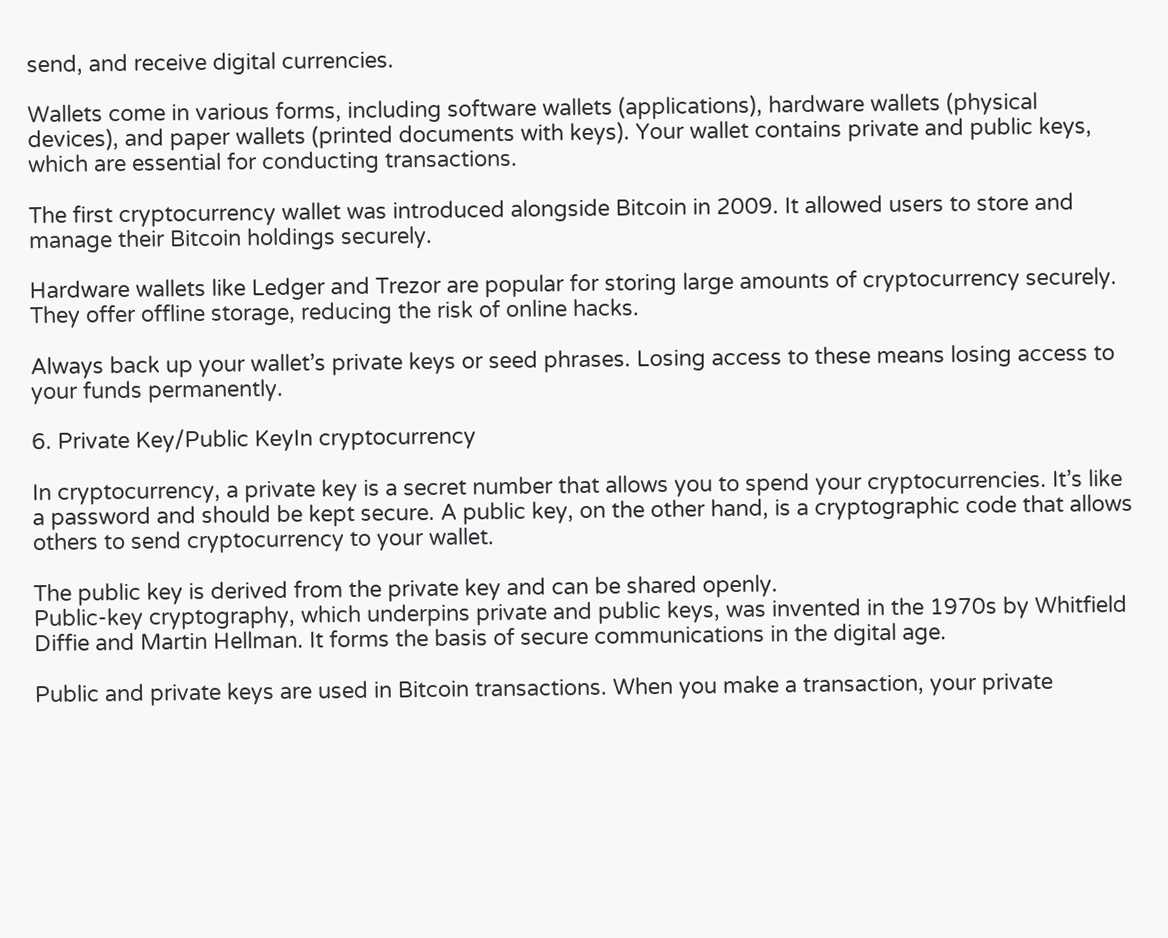send, and receive digital currencies.

Wallets come in various forms, including software wallets (applications), hardware wallets (physical devices), and paper wallets (printed documents with keys). Your wallet contains private and public keys, which are essential for conducting transactions.

The first cryptocurrency wallet was introduced alongside Bitcoin in 2009. It allowed users to store and manage their Bitcoin holdings securely.

Hardware wallets like Ledger and Trezor are popular for storing large amounts of cryptocurrency securely. They offer offline storage, reducing the risk of online hacks.

Always back up your wallet’s private keys or seed phrases. Losing access to these means losing access to your funds permanently.

6. Private Key/Public KeyIn cryptocurrency

In cryptocurrency, a private key is a secret number that allows you to spend your cryptocurrencies. It’s like a password and should be kept secure. A public key, on the other hand, is a cryptographic code that allows others to send cryptocurrency to your wallet.

The public key is derived from the private key and can be shared openly.
Public-key cryptography, which underpins private and public keys, was invented in the 1970s by Whitfield Diffie and Martin Hellman. It forms the basis of secure communications in the digital age.

Public and private keys are used in Bitcoin transactions. When you make a transaction, your private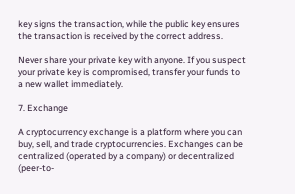key signs the transaction, while the public key ensures the transaction is received by the correct address.

Never share your private key with anyone. If you suspect your private key is compromised, transfer your funds to a new wallet immediately.

7. Exchange

A cryptocurrency exchange is a platform where you can buy, sell, and trade cryptocurrencies. Exchanges can be centralized (operated by a company) or decentralized (peer-to-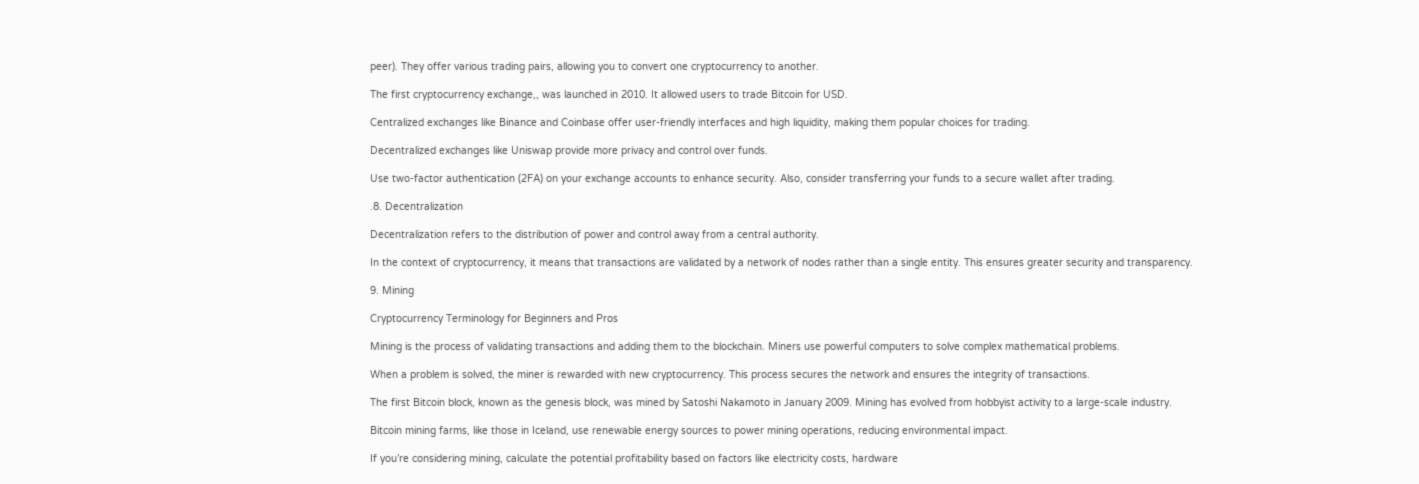peer). They offer various trading pairs, allowing you to convert one cryptocurrency to another.

The first cryptocurrency exchange,, was launched in 2010. It allowed users to trade Bitcoin for USD.

Centralized exchanges like Binance and Coinbase offer user-friendly interfaces and high liquidity, making them popular choices for trading.

Decentralized exchanges like Uniswap provide more privacy and control over funds.

Use two-factor authentication (2FA) on your exchange accounts to enhance security. Also, consider transferring your funds to a secure wallet after trading.

.8. Decentralization

Decentralization refers to the distribution of power and control away from a central authority.

In the context of cryptocurrency, it means that transactions are validated by a network of nodes rather than a single entity. This ensures greater security and transparency.

9. Mining

Cryptocurrency Terminology for Beginners and Pros

Mining is the process of validating transactions and adding them to the blockchain. Miners use powerful computers to solve complex mathematical problems.

When a problem is solved, the miner is rewarded with new cryptocurrency. This process secures the network and ensures the integrity of transactions.

The first Bitcoin block, known as the genesis block, was mined by Satoshi Nakamoto in January 2009. Mining has evolved from hobbyist activity to a large-scale industry.

Bitcoin mining farms, like those in Iceland, use renewable energy sources to power mining operations, reducing environmental impact.

If you’re considering mining, calculate the potential profitability based on factors like electricity costs, hardware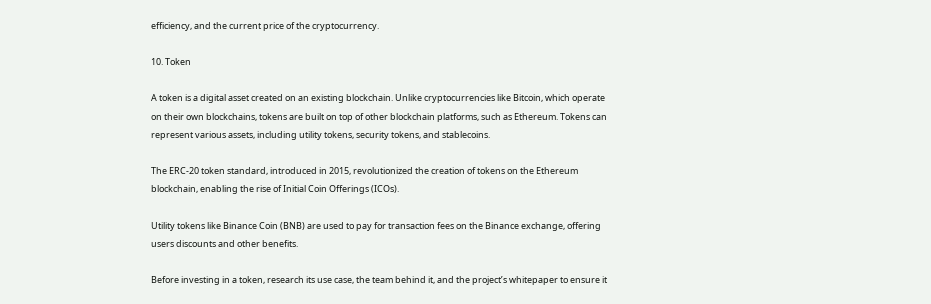efficiency, and the current price of the cryptocurrency.

10. Token

A token is a digital asset created on an existing blockchain. Unlike cryptocurrencies like Bitcoin, which operate on their own blockchains, tokens are built on top of other blockchain platforms, such as Ethereum. Tokens can represent various assets, including utility tokens, security tokens, and stablecoins.

The ERC-20 token standard, introduced in 2015, revolutionized the creation of tokens on the Ethereum blockchain, enabling the rise of Initial Coin Offerings (ICOs).

Utility tokens like Binance Coin (BNB) are used to pay for transaction fees on the Binance exchange, offering users discounts and other benefits.

Before investing in a token, research its use case, the team behind it, and the project’s whitepaper to ensure it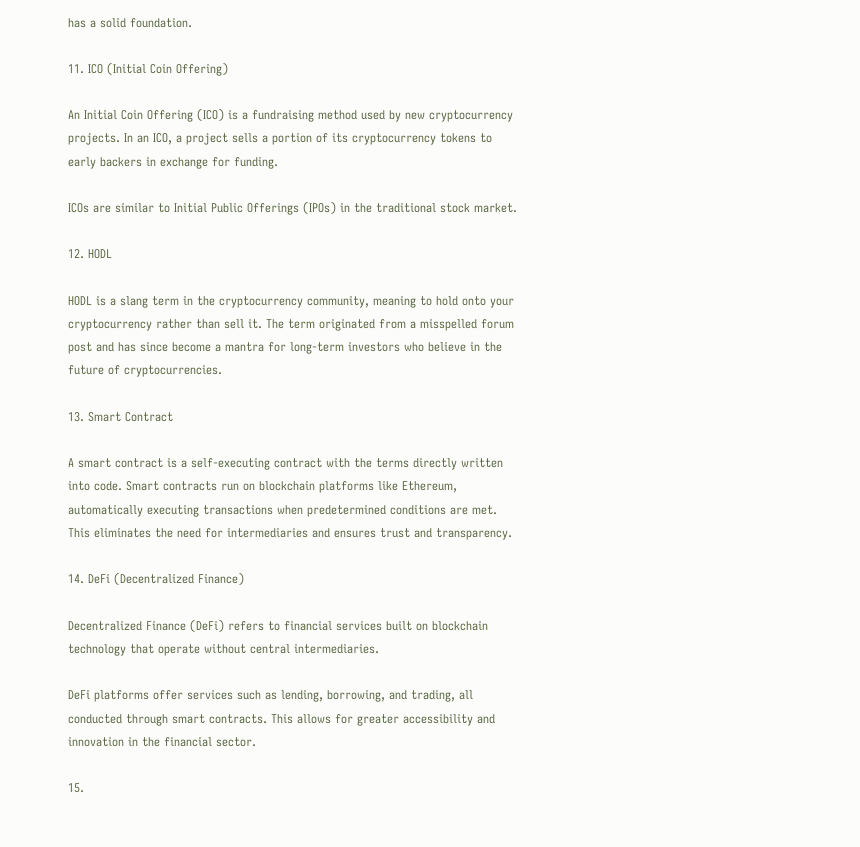has a solid foundation.

11. ICO (Initial Coin Offering)

An Initial Coin Offering (ICO) is a fundraising method used by new cryptocurrency projects. In an ICO, a project sells a portion of its cryptocurrency tokens to early backers in exchange for funding.

ICOs are similar to Initial Public Offerings (IPOs) in the traditional stock market.

12. HODL

HODL is a slang term in the cryptocurrency community, meaning to hold onto your cryptocurrency rather than sell it. The term originated from a misspelled forum post and has since become a mantra for long-term investors who believe in the future of cryptocurrencies.

13. Smart Contract

A smart contract is a self-executing contract with the terms directly written into code. Smart contracts run on blockchain platforms like Ethereum, automatically executing transactions when predetermined conditions are met. This eliminates the need for intermediaries and ensures trust and transparency.

14. DeFi (Decentralized Finance)

Decentralized Finance (DeFi) refers to financial services built on blockchain technology that operate without central intermediaries.

DeFi platforms offer services such as lending, borrowing, and trading, all conducted through smart contracts. This allows for greater accessibility and innovation in the financial sector.

15.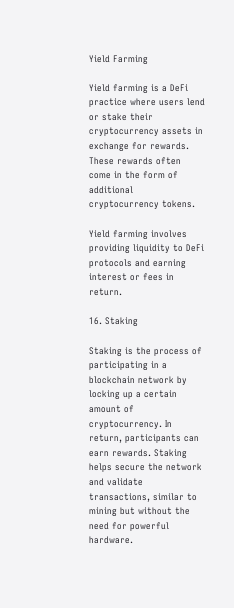Yield Farming

Yield farming is a DeFi practice where users lend or stake their cryptocurrency assets in exchange for rewards. These rewards often come in the form of additional cryptocurrency tokens.

Yield farming involves providing liquidity to DeFi protocols and earning interest or fees in return.

16. Staking

Staking is the process of participating in a blockchain network by locking up a certain amount of cryptocurrency. In return, participants can earn rewards. Staking helps secure the network and validate transactions, similar to mining but without the need for powerful hardware.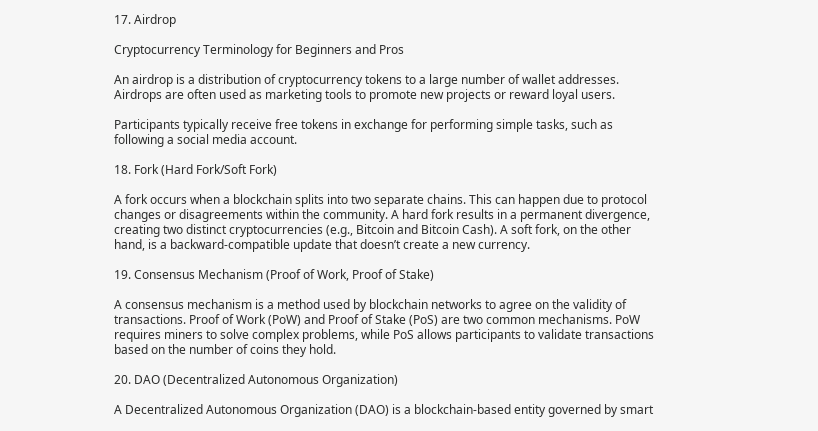17. Airdrop

Cryptocurrency Terminology for Beginners and Pros

An airdrop is a distribution of cryptocurrency tokens to a large number of wallet addresses. Airdrops are often used as marketing tools to promote new projects or reward loyal users.

Participants typically receive free tokens in exchange for performing simple tasks, such as following a social media account.

18. Fork (Hard Fork/Soft Fork)

A fork occurs when a blockchain splits into two separate chains. This can happen due to protocol changes or disagreements within the community. A hard fork results in a permanent divergence, creating two distinct cryptocurrencies (e.g., Bitcoin and Bitcoin Cash). A soft fork, on the other hand, is a backward-compatible update that doesn’t create a new currency.

19. Consensus Mechanism (Proof of Work, Proof of Stake)

A consensus mechanism is a method used by blockchain networks to agree on the validity of transactions. Proof of Work (PoW) and Proof of Stake (PoS) are two common mechanisms. PoW requires miners to solve complex problems, while PoS allows participants to validate transactions based on the number of coins they hold.

20. DAO (Decentralized Autonomous Organization)

A Decentralized Autonomous Organization (DAO) is a blockchain-based entity governed by smart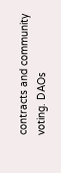contracts and community voting. DAOs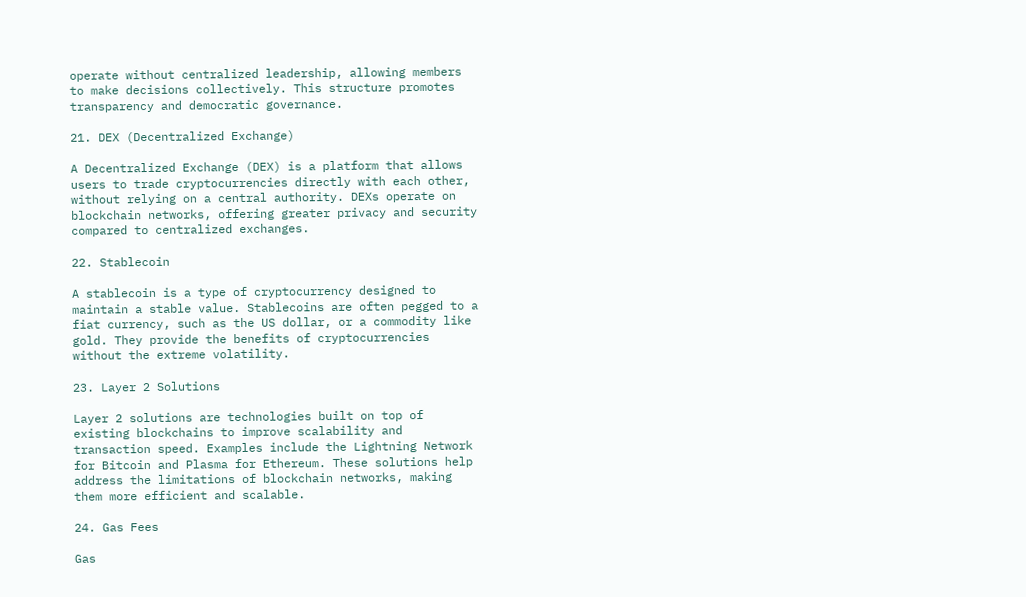operate without centralized leadership, allowing members to make decisions collectively. This structure promotes transparency and democratic governance.

21. DEX (Decentralized Exchange)

A Decentralized Exchange (DEX) is a platform that allows users to trade cryptocurrencies directly with each other, without relying on a central authority. DEXs operate on blockchain networks, offering greater privacy and security compared to centralized exchanges.

22. Stablecoin

A stablecoin is a type of cryptocurrency designed to maintain a stable value. Stablecoins are often pegged to a fiat currency, such as the US dollar, or a commodity like gold. They provide the benefits of cryptocurrencies without the extreme volatility.

23. Layer 2 Solutions

Layer 2 solutions are technologies built on top of existing blockchains to improve scalability and transaction speed. Examples include the Lightning Network for Bitcoin and Plasma for Ethereum. These solutions help address the limitations of blockchain networks, making them more efficient and scalable.

24. Gas Fees

Gas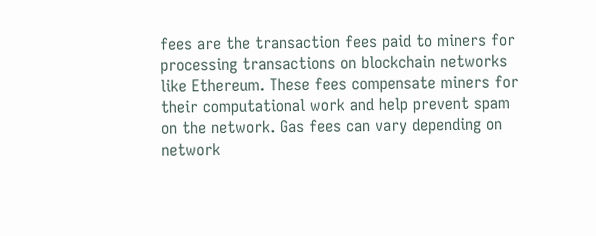fees are the transaction fees paid to miners for processing transactions on blockchain networks like Ethereum. These fees compensate miners for their computational work and help prevent spam on the network. Gas fees can vary depending on network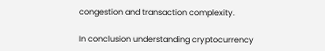congestion and transaction complexity.

In conclusion understanding cryptocurrency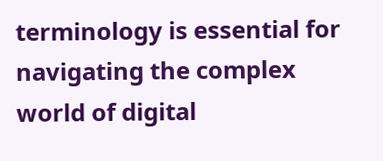terminology is essential for navigating the complex world of digital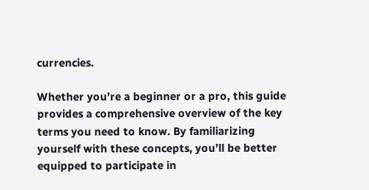currencies.

Whether you’re a beginner or a pro, this guide provides a comprehensive overview of the key terms you need to know. By familiarizing yourself with these concepts, you’ll be better equipped to participate in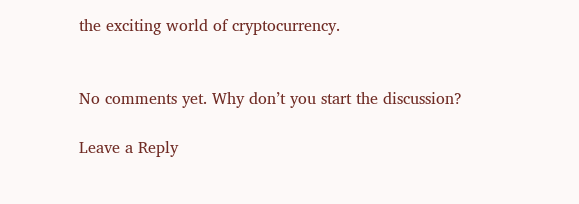the exciting world of cryptocurrency.


No comments yet. Why don’t you start the discussion?

Leave a Reply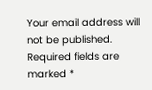Your email address will not be published. Required fields are marked *